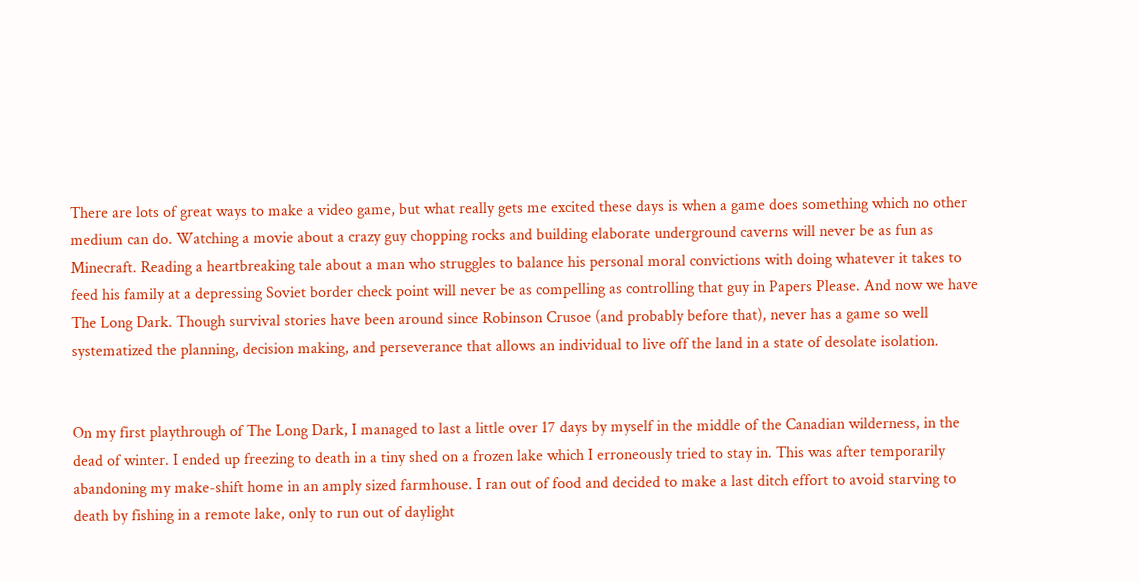There are lots of great ways to make a video game, but what really gets me excited these days is when a game does something which no other medium can do. Watching a movie about a crazy guy chopping rocks and building elaborate underground caverns will never be as fun as Minecraft. Reading a heartbreaking tale about a man who struggles to balance his personal moral convictions with doing whatever it takes to feed his family at a depressing Soviet border check point will never be as compelling as controlling that guy in Papers Please. And now we have The Long Dark. Though survival stories have been around since Robinson Crusoe (and probably before that), never has a game so well systematized the planning, decision making, and perseverance that allows an individual to live off the land in a state of desolate isolation.


On my first playthrough of The Long Dark, I managed to last a little over 17 days by myself in the middle of the Canadian wilderness, in the dead of winter. I ended up freezing to death in a tiny shed on a frozen lake which I erroneously tried to stay in. This was after temporarily abandoning my make-shift home in an amply sized farmhouse. I ran out of food and decided to make a last ditch effort to avoid starving to death by fishing in a remote lake, only to run out of daylight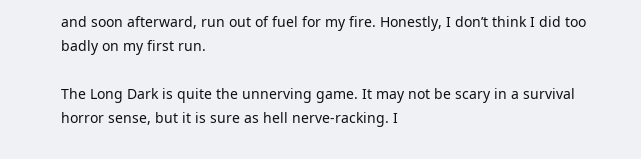and soon afterward, run out of fuel for my fire. Honestly, I don’t think I did too badly on my first run.

The Long Dark is quite the unnerving game. It may not be scary in a survival horror sense, but it is sure as hell nerve-racking. I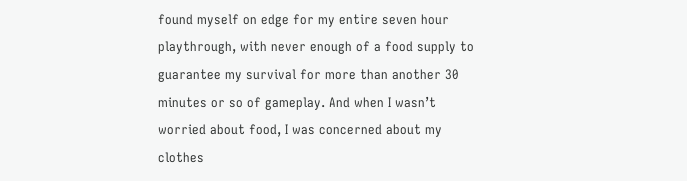found myself on edge for my entire seven hour playthrough, with never enough of a food supply to guarantee my survival for more than another 30 minutes or so of gameplay. And when I wasn’t worried about food, I was concerned about my clothes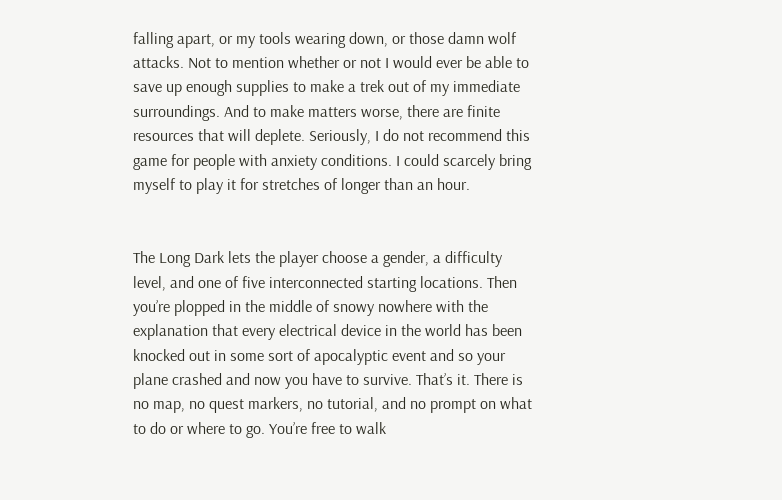falling apart, or my tools wearing down, or those damn wolf attacks. Not to mention whether or not I would ever be able to save up enough supplies to make a trek out of my immediate surroundings. And to make matters worse, there are finite resources that will deplete. Seriously, I do not recommend this game for people with anxiety conditions. I could scarcely bring myself to play it for stretches of longer than an hour.


The Long Dark lets the player choose a gender, a difficulty level, and one of five interconnected starting locations. Then you’re plopped in the middle of snowy nowhere with the explanation that every electrical device in the world has been knocked out in some sort of apocalyptic event and so your plane crashed and now you have to survive. That’s it. There is no map, no quest markers, no tutorial, and no prompt on what to do or where to go. You’re free to walk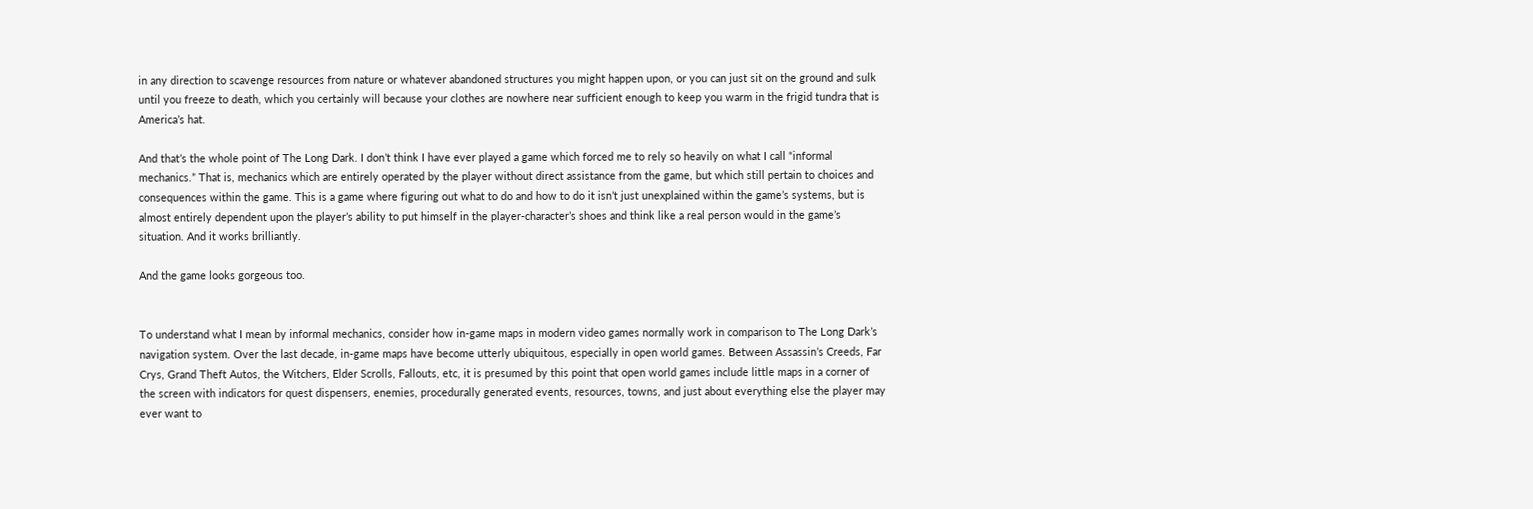in any direction to scavenge resources from nature or whatever abandoned structures you might happen upon, or you can just sit on the ground and sulk until you freeze to death, which you certainly will because your clothes are nowhere near sufficient enough to keep you warm in the frigid tundra that is America’s hat.

And that’s the whole point of The Long Dark. I don’t think I have ever played a game which forced me to rely so heavily on what I call “informal mechanics.” That is, mechanics which are entirely operated by the player without direct assistance from the game, but which still pertain to choices and consequences within the game. This is a game where figuring out what to do and how to do it isn’t just unexplained within the game’s systems, but is almost entirely dependent upon the player’s ability to put himself in the player-character’s shoes and think like a real person would in the game’s situation. And it works brilliantly.

And the game looks gorgeous too.


To understand what I mean by informal mechanics, consider how in-game maps in modern video games normally work in comparison to The Long Dark’s navigation system. Over the last decade, in-game maps have become utterly ubiquitous, especially in open world games. Between Assassin’s Creeds, Far Crys, Grand Theft Autos, the Witchers, Elder Scrolls, Fallouts, etc, it is presumed by this point that open world games include little maps in a corner of the screen with indicators for quest dispensers, enemies, procedurally generated events, resources, towns, and just about everything else the player may ever want to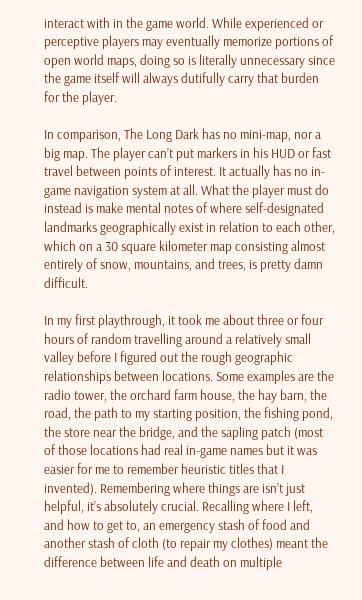interact with in the game world. While experienced or perceptive players may eventually memorize portions of open world maps, doing so is literally unnecessary since the game itself will always dutifully carry that burden for the player.

In comparison, The Long Dark has no mini-map, nor a big map. The player can’t put markers in his HUD or fast travel between points of interest. It actually has no in-game navigation system at all. What the player must do instead is make mental notes of where self-designated landmarks geographically exist in relation to each other, which on a 30 square kilometer map consisting almost entirely of snow, mountains, and trees, is pretty damn difficult.

In my first playthrough, it took me about three or four hours of random travelling around a relatively small valley before I figured out the rough geographic relationships between locations. Some examples are the radio tower, the orchard farm house, the hay barn, the road, the path to my starting position, the fishing pond, the store near the bridge, and the sapling patch (most of those locations had real in-game names but it was easier for me to remember heuristic titles that I invented). Remembering where things are isn’t just helpful, it’s absolutely crucial. Recalling where I left, and how to get to, an emergency stash of food and another stash of cloth (to repair my clothes) meant the difference between life and death on multiple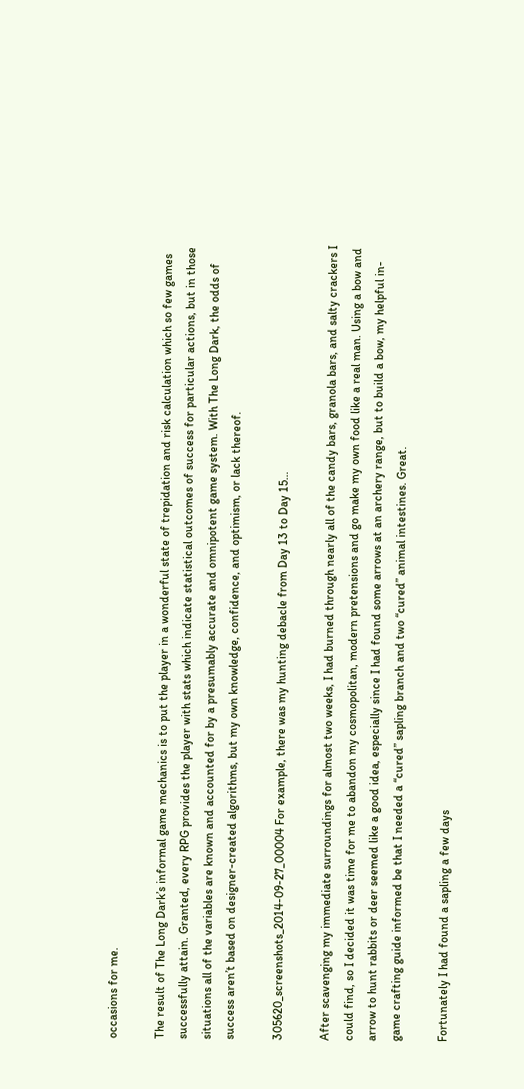occasions for me.

The result of The Long Dark’s informal game mechanics is to put the player in a wonderful state of trepidation and risk calculation which so few games successfully attain. Granted, every RPG provides the player with stats which indicate statistical outcomes of success for particular actions, but in those situations all of the variables are known and accounted for by a presumably accurate and omnipotent game system. With The Long Dark, the odds of success aren’t based on designer-created algorithms, but my own knowledge, confidence, and optimism, or lack thereof.

305620_screenshots_2014-09-27_00004 For example, there was my hunting debacle from Day 13 to Day 15…

After scavenging my immediate surroundings for almost two weeks, I had burned through nearly all of the candy bars, granola bars, and salty crackers I could find, so I decided it was time for me to abandon my cosmopolitan, modern pretensions and go make my own food like a real man. Using a bow and arrow to hunt rabbits or deer seemed like a good idea, especially since I had found some arrows at an archery range, but to build a bow, my helpful in-game crafting guide informed be that I needed a “cured” sapling branch and two “cured” animal intestines. Great.

Fortunately I had found a sapling a few days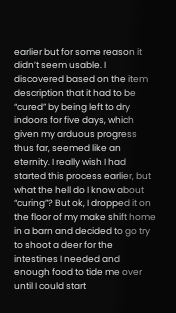earlier but for some reason it didn’t seem usable. I discovered based on the item description that it had to be “cured” by being left to dry indoors for five days, which given my arduous progress thus far, seemed like an eternity. I really wish I had started this process earlier, but what the hell do I know about “curing”? But ok, I dropped it on the floor of my make shift home in a barn and decided to go try to shoot a deer for the intestines I needed and enough food to tide me over until I could start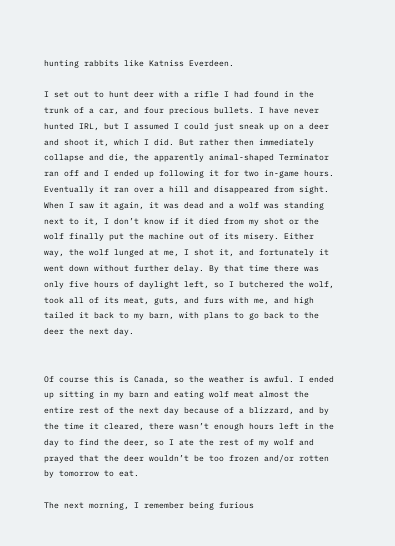hunting rabbits like Katniss Everdeen.

I set out to hunt deer with a rifle I had found in the trunk of a car, and four precious bullets. I have never hunted IRL, but I assumed I could just sneak up on a deer and shoot it, which I did. But rather then immediately collapse and die, the apparently animal-shaped Terminator ran off and I ended up following it for two in-game hours. Eventually it ran over a hill and disappeared from sight. When I saw it again, it was dead and a wolf was standing next to it, I don’t know if it died from my shot or the wolf finally put the machine out of its misery. Either way, the wolf lunged at me, I shot it, and fortunately it went down without further delay. By that time there was only five hours of daylight left, so I butchered the wolf, took all of its meat, guts, and furs with me, and high tailed it back to my barn, with plans to go back to the deer the next day.


Of course this is Canada, so the weather is awful. I ended up sitting in my barn and eating wolf meat almost the entire rest of the next day because of a blizzard, and by the time it cleared, there wasn’t enough hours left in the day to find the deer, so I ate the rest of my wolf and prayed that the deer wouldn’t be too frozen and/or rotten by tomorrow to eat.

The next morning, I remember being furious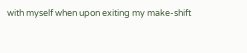with myself when upon exiting my make-shift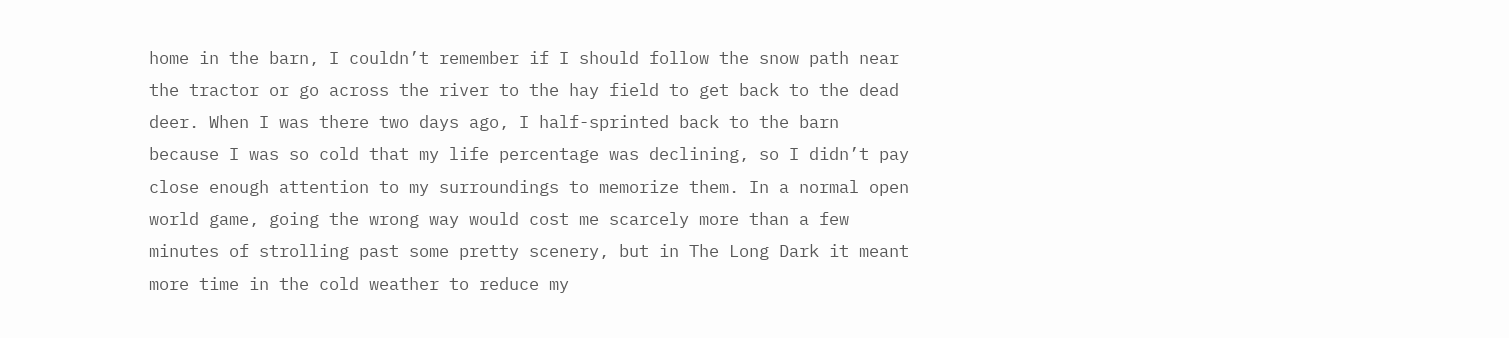home in the barn, I couldn’t remember if I should follow the snow path near the tractor or go across the river to the hay field to get back to the dead deer. When I was there two days ago, I half-sprinted back to the barn because I was so cold that my life percentage was declining, so I didn’t pay close enough attention to my surroundings to memorize them. In a normal open world game, going the wrong way would cost me scarcely more than a few minutes of strolling past some pretty scenery, but in The Long Dark it meant more time in the cold weather to reduce my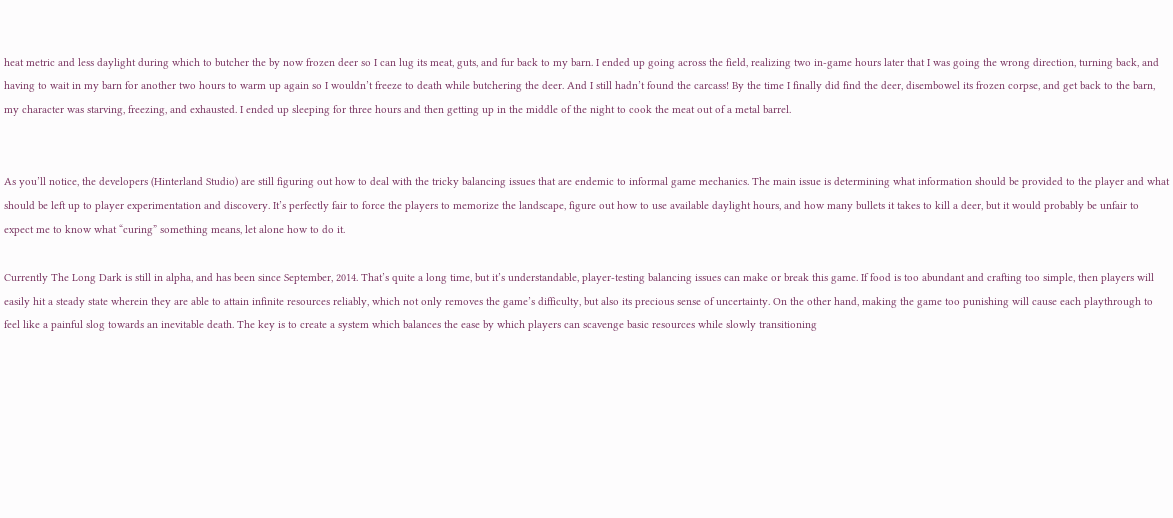heat metric and less daylight during which to butcher the by now frozen deer so I can lug its meat, guts, and fur back to my barn. I ended up going across the field, realizing two in-game hours later that I was going the wrong direction, turning back, and having to wait in my barn for another two hours to warm up again so I wouldn’t freeze to death while butchering the deer. And I still hadn’t found the carcass! By the time I finally did find the deer, disembowel its frozen corpse, and get back to the barn, my character was starving, freezing, and exhausted. I ended up sleeping for three hours and then getting up in the middle of the night to cook the meat out of a metal barrel.


As you’ll notice, the developers (Hinterland Studio) are still figuring out how to deal with the tricky balancing issues that are endemic to informal game mechanics. The main issue is determining what information should be provided to the player and what should be left up to player experimentation and discovery. It’s perfectly fair to force the players to memorize the landscape, figure out how to use available daylight hours, and how many bullets it takes to kill a deer, but it would probably be unfair to expect me to know what “curing” something means, let alone how to do it.

Currently The Long Dark is still in alpha, and has been since September, 2014. That’s quite a long time, but it’s understandable, player-testing balancing issues can make or break this game. If food is too abundant and crafting too simple, then players will easily hit a steady state wherein they are able to attain infinite resources reliably, which not only removes the game’s difficulty, but also its precious sense of uncertainty. On the other hand, making the game too punishing will cause each playthrough to feel like a painful slog towards an inevitable death. The key is to create a system which balances the ease by which players can scavenge basic resources while slowly transitioning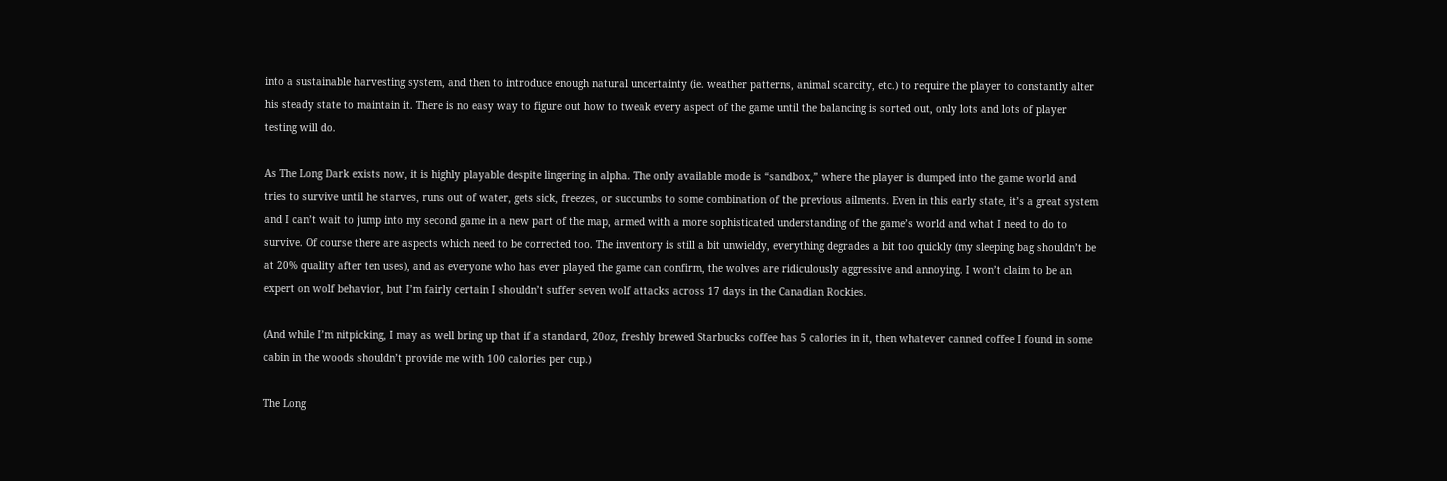into a sustainable harvesting system, and then to introduce enough natural uncertainty (ie. weather patterns, animal scarcity, etc.) to require the player to constantly alter his steady state to maintain it. There is no easy way to figure out how to tweak every aspect of the game until the balancing is sorted out, only lots and lots of player testing will do.

As The Long Dark exists now, it is highly playable despite lingering in alpha. The only available mode is “sandbox,” where the player is dumped into the game world and tries to survive until he starves, runs out of water, gets sick, freezes, or succumbs to some combination of the previous ailments. Even in this early state, it’s a great system and I can’t wait to jump into my second game in a new part of the map, armed with a more sophisticated understanding of the game’s world and what I need to do to survive. Of course there are aspects which need to be corrected too. The inventory is still a bit unwieldy, everything degrades a bit too quickly (my sleeping bag shouldn’t be at 20% quality after ten uses), and as everyone who has ever played the game can confirm, the wolves are ridiculously aggressive and annoying. I won’t claim to be an expert on wolf behavior, but I’m fairly certain I shouldn’t suffer seven wolf attacks across 17 days in the Canadian Rockies.

(And while I’m nitpicking, I may as well bring up that if a standard, 20oz, freshly brewed Starbucks coffee has 5 calories in it, then whatever canned coffee I found in some cabin in the woods shouldn’t provide me with 100 calories per cup.)

The Long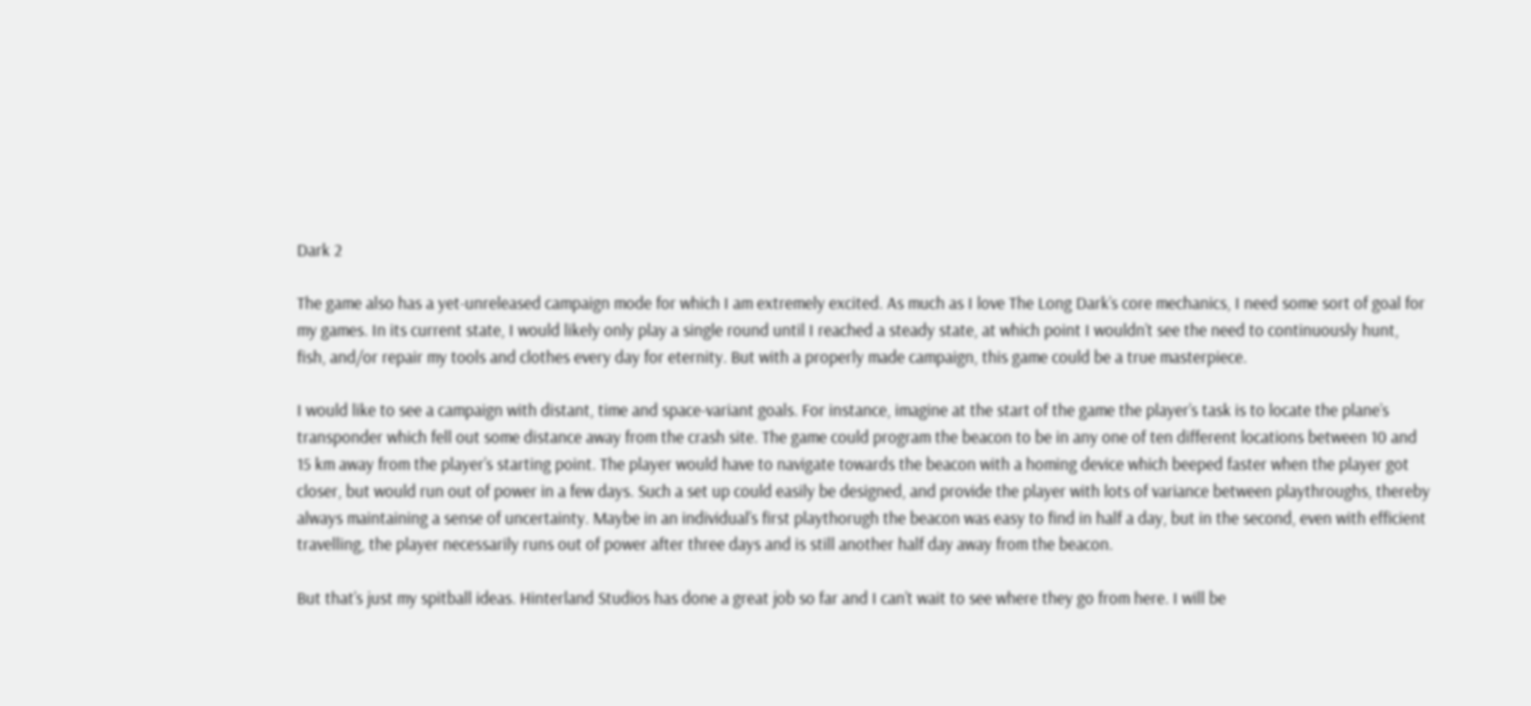Dark 2

The game also has a yet-unreleased campaign mode for which I am extremely excited. As much as I love The Long Dark’s core mechanics, I need some sort of goal for my games. In its current state, I would likely only play a single round until I reached a steady state, at which point I wouldn’t see the need to continuously hunt, fish, and/or repair my tools and clothes every day for eternity. But with a properly made campaign, this game could be a true masterpiece.

I would like to see a campaign with distant, time and space-variant goals. For instance, imagine at the start of the game the player’s task is to locate the plane’s transponder which fell out some distance away from the crash site. The game could program the beacon to be in any one of ten different locations between 10 and 15 km away from the player’s starting point. The player would have to navigate towards the beacon with a homing device which beeped faster when the player got closer, but would run out of power in a few days. Such a set up could easily be designed, and provide the player with lots of variance between playthroughs, thereby always maintaining a sense of uncertainty. Maybe in an individual’s first playthorugh the beacon was easy to find in half a day, but in the second, even with efficient travelling, the player necessarily runs out of power after three days and is still another half day away from the beacon.

But that’s just my spitball ideas. Hinterland Studios has done a great job so far and I can’t wait to see where they go from here. I will be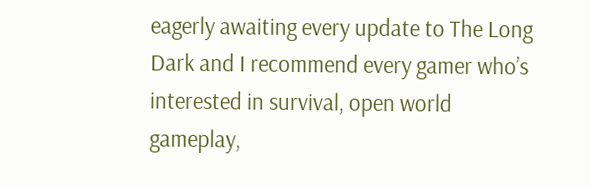eagerly awaiting every update to The Long Dark and I recommend every gamer who’s interested in survival, open world gameplay,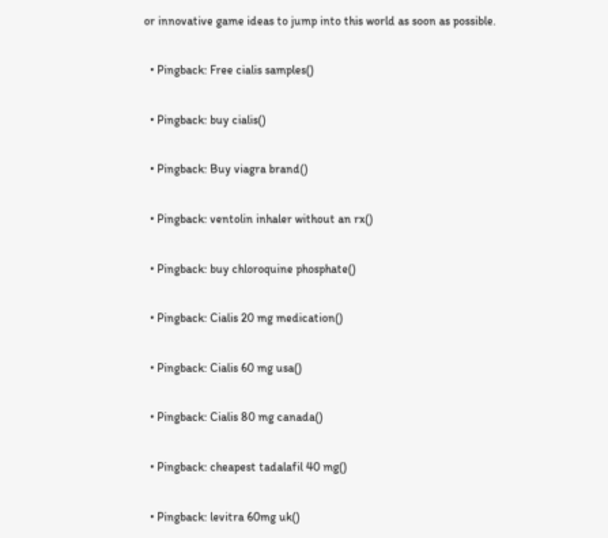or innovative game ideas to jump into this world as soon as possible.

  • Pingback: Free cialis samples()

  • Pingback: buy cialis()

  • Pingback: Buy viagra brand()

  • Pingback: ventolin inhaler without an rx()

  • Pingback: buy chloroquine phosphate()

  • Pingback: Cialis 20 mg medication()

  • Pingback: Cialis 60 mg usa()

  • Pingback: Cialis 80 mg canada()

  • Pingback: cheapest tadalafil 40 mg()

  • Pingback: levitra 60mg uk()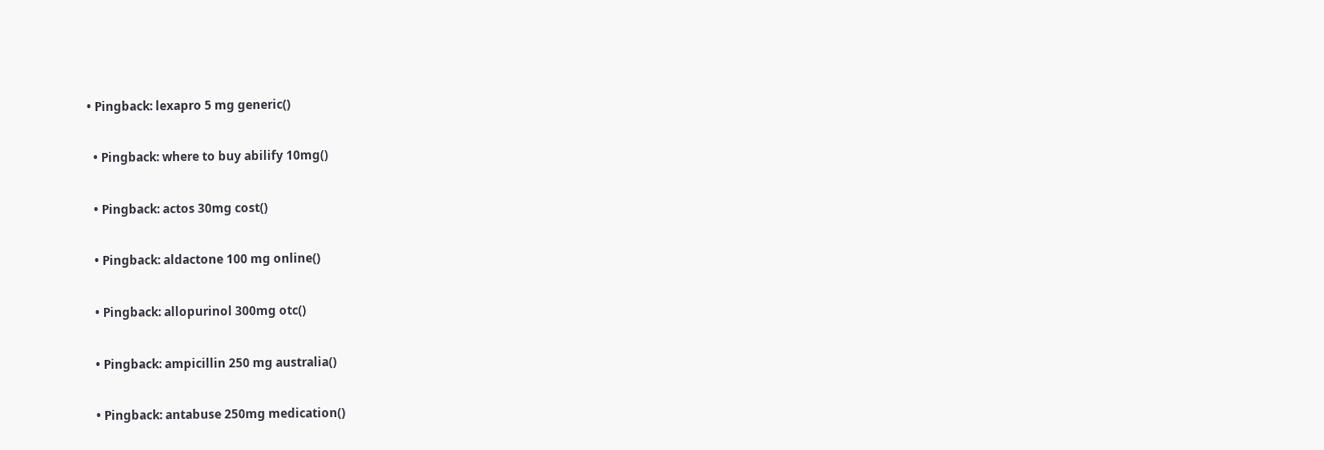• Pingback: lexapro 5 mg generic()

  • Pingback: where to buy abilify 10mg()

  • Pingback: actos 30mg cost()

  • Pingback: aldactone 100 mg online()

  • Pingback: allopurinol 300mg otc()

  • Pingback: ampicillin 250 mg australia()

  • Pingback: antabuse 250mg medication()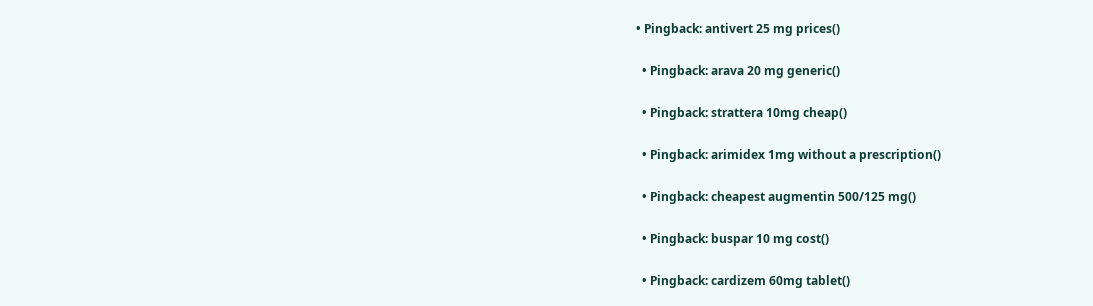• Pingback: antivert 25 mg prices()

  • Pingback: arava 20 mg generic()

  • Pingback: strattera 10mg cheap()

  • Pingback: arimidex 1mg without a prescription()

  • Pingback: cheapest augmentin 500/125 mg()

  • Pingback: buspar 10 mg cost()

  • Pingback: cardizem 60mg tablet()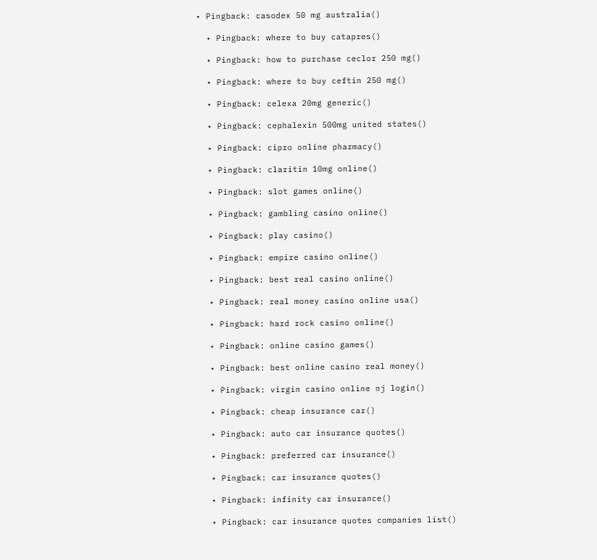• Pingback: casodex 50 mg australia()

  • Pingback: where to buy catapres()

  • Pingback: how to purchase ceclor 250 mg()

  • Pingback: where to buy ceftin 250 mg()

  • Pingback: celexa 20mg generic()

  • Pingback: cephalexin 500mg united states()

  • Pingback: cipro online pharmacy()

  • Pingback: claritin 10mg online()

  • Pingback: slot games online()

  • Pingback: gambling casino online()

  • Pingback: play casino()

  • Pingback: empire casino online()

  • Pingback: best real casino online()

  • Pingback: real money casino online usa()

  • Pingback: hard rock casino online()

  • Pingback: online casino games()

  • Pingback: best online casino real money()

  • Pingback: virgin casino online nj login()

  • Pingback: cheap insurance car()

  • Pingback: auto car insurance quotes()

  • Pingback: preferred car insurance()

  • Pingback: car insurance quotes()

  • Pingback: infinity car insurance()

  • Pingback: car insurance quotes companies list()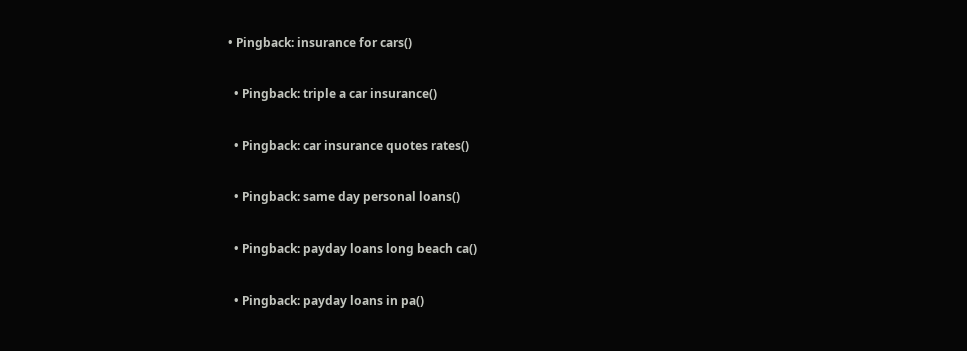• Pingback: insurance for cars()

  • Pingback: triple a car insurance()

  • Pingback: car insurance quotes rates()

  • Pingback: same day personal loans()

  • Pingback: payday loans long beach ca()

  • Pingback: payday loans in pa()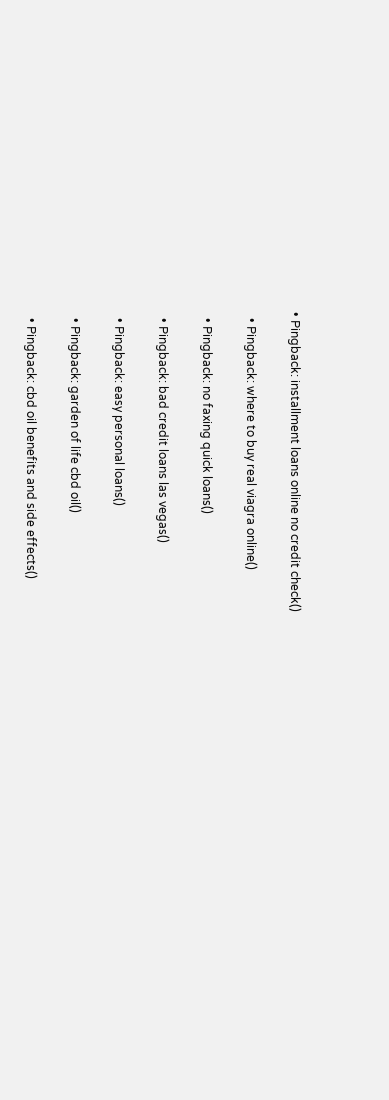• Pingback: installment loans online no credit check()

  • Pingback: where to buy real viagra online()

  • Pingback: no faxing quick loans()

  • Pingback: bad credit loans las vegas()

  • Pingback: easy personal loans()

  • Pingback: garden of life cbd oil()

  • Pingback: cbd oil benefits and side effects()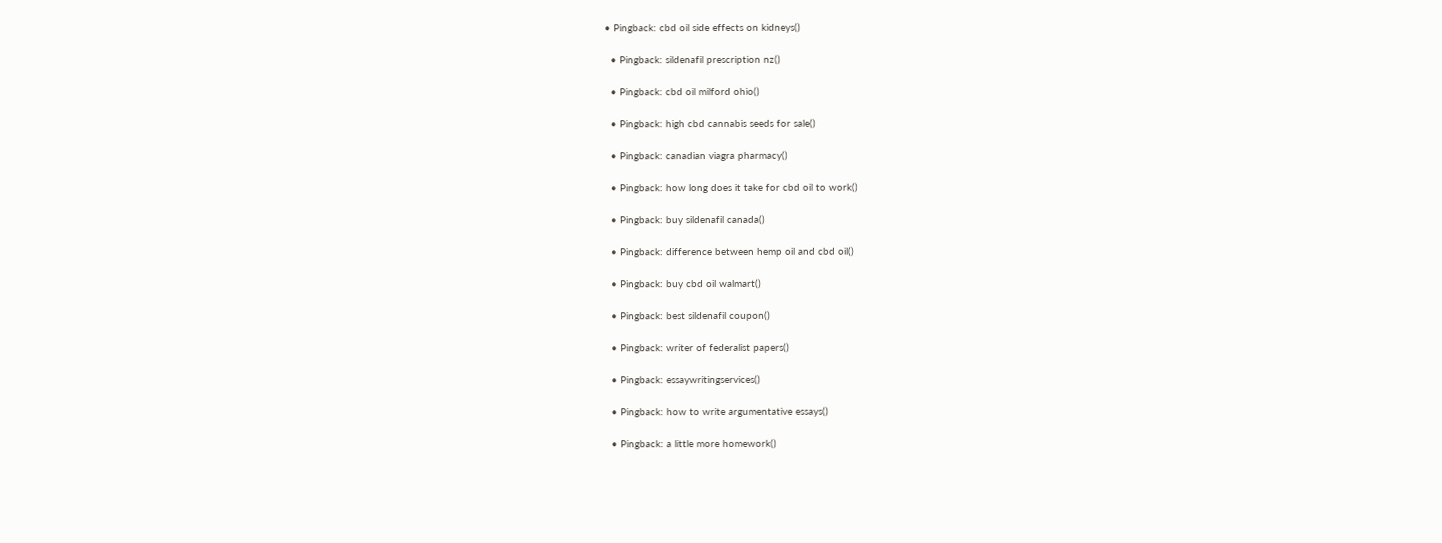• Pingback: cbd oil side effects on kidneys()

  • Pingback: sildenafil prescription nz()

  • Pingback: cbd oil milford ohio()

  • Pingback: high cbd cannabis seeds for sale()

  • Pingback: canadian viagra pharmacy()

  • Pingback: how long does it take for cbd oil to work()

  • Pingback: buy sildenafil canada()

  • Pingback: difference between hemp oil and cbd oil()

  • Pingback: buy cbd oil walmart()

  • Pingback: best sildenafil coupon()

  • Pingback: writer of federalist papers()

  • Pingback: essaywritingservices()

  • Pingback: how to write argumentative essays()

  • Pingback: a little more homework()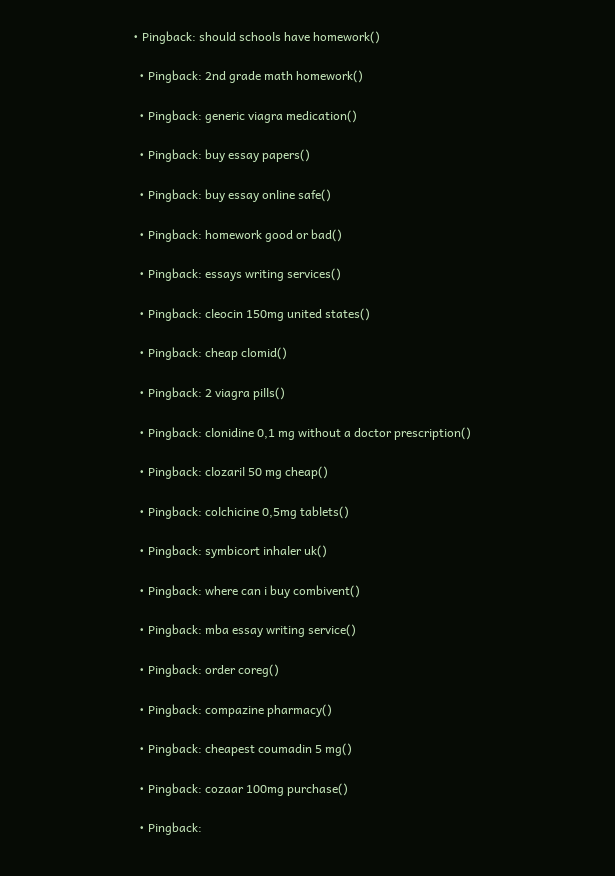• Pingback: should schools have homework()

  • Pingback: 2nd grade math homework()

  • Pingback: generic viagra medication()

  • Pingback: buy essay papers()

  • Pingback: buy essay online safe()

  • Pingback: homework good or bad()

  • Pingback: essays writing services()

  • Pingback: cleocin 150mg united states()

  • Pingback: cheap clomid()

  • Pingback: 2 viagra pills()

  • Pingback: clonidine 0,1 mg without a doctor prescription()

  • Pingback: clozaril 50 mg cheap()

  • Pingback: colchicine 0,5mg tablets()

  • Pingback: symbicort inhaler uk()

  • Pingback: where can i buy combivent()

  • Pingback: mba essay writing service()

  • Pingback: order coreg()

  • Pingback: compazine pharmacy()

  • Pingback: cheapest coumadin 5 mg()

  • Pingback: cozaar 100mg purchase()

  • Pingback: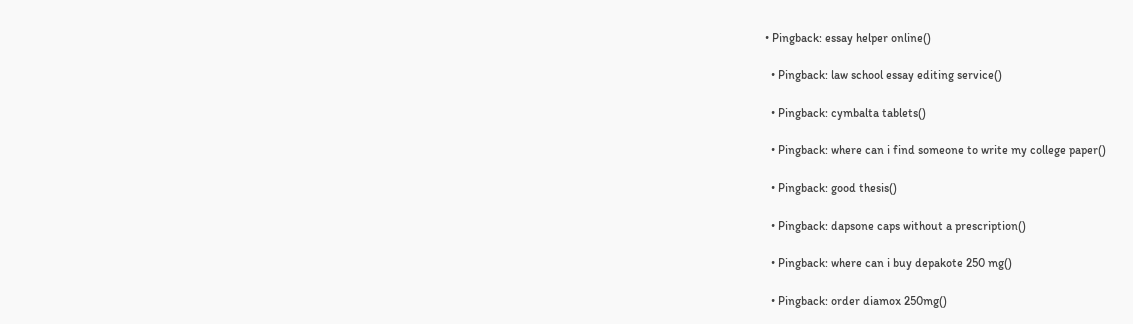• Pingback: essay helper online()

  • Pingback: law school essay editing service()

  • Pingback: cymbalta tablets()

  • Pingback: where can i find someone to write my college paper()

  • Pingback: good thesis()

  • Pingback: dapsone caps without a prescription()

  • Pingback: where can i buy depakote 250 mg()

  • Pingback: order diamox 250mg()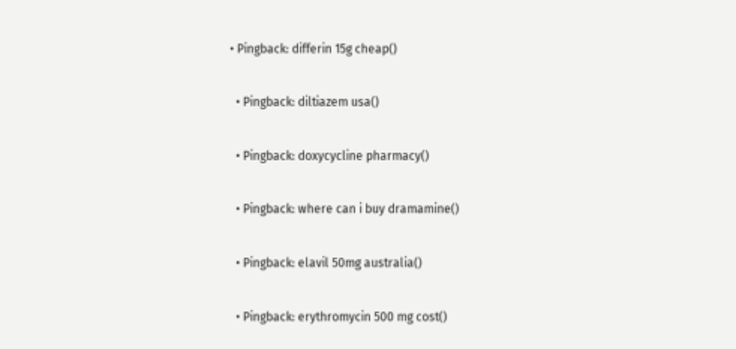• Pingback: differin 15g cheap()

  • Pingback: diltiazem usa()

  • Pingback: doxycycline pharmacy()

  • Pingback: where can i buy dramamine()

  • Pingback: elavil 50mg australia()

  • Pingback: erythromycin 500 mg cost()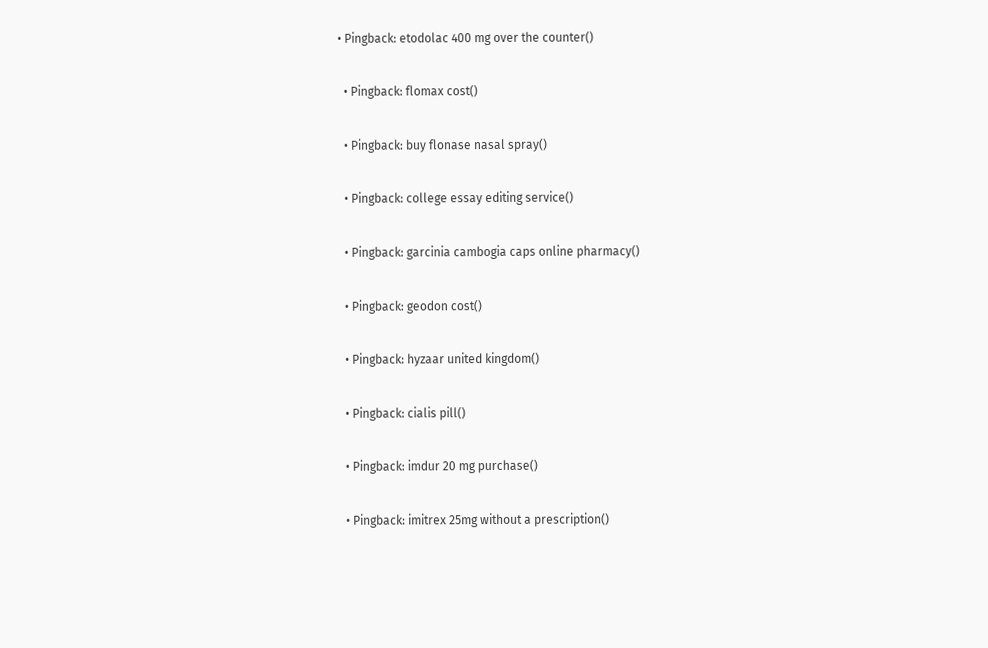• Pingback: etodolac 400 mg over the counter()

  • Pingback: flomax cost()

  • Pingback: buy flonase nasal spray()

  • Pingback: college essay editing service()

  • Pingback: garcinia cambogia caps online pharmacy()

  • Pingback: geodon cost()

  • Pingback: hyzaar united kingdom()

  • Pingback: cialis pill()

  • Pingback: imdur 20 mg purchase()

  • Pingback: imitrex 25mg without a prescription()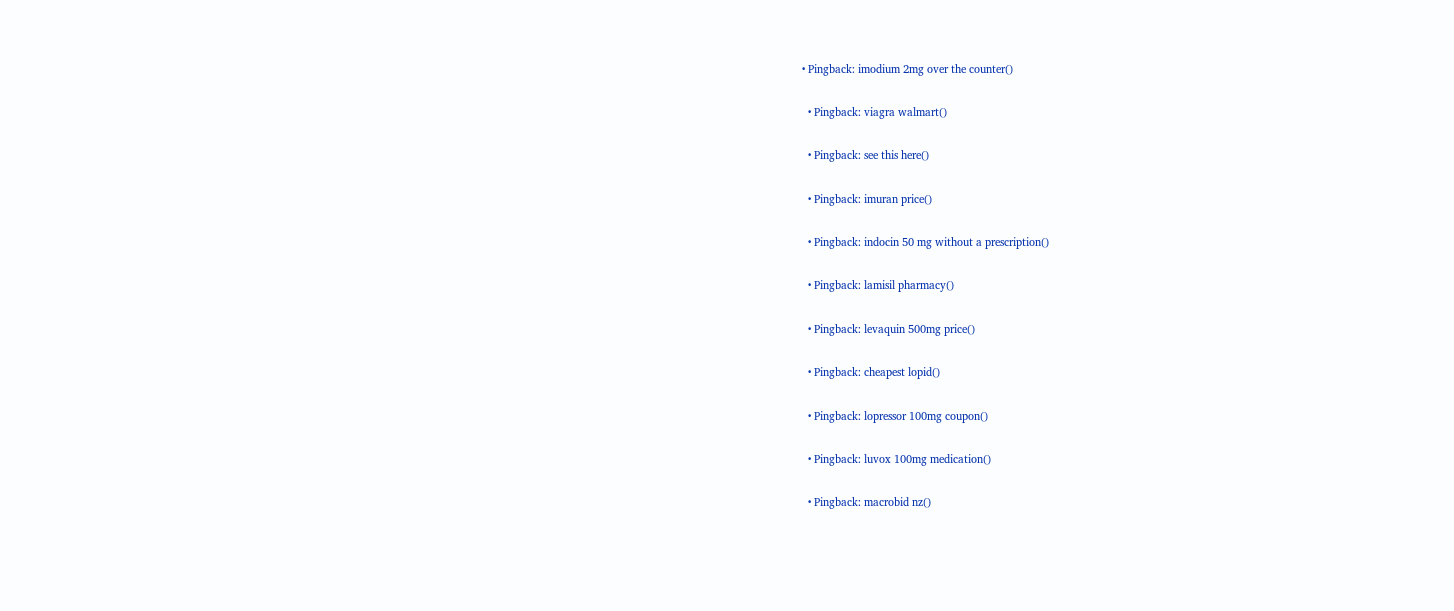• Pingback: imodium 2mg over the counter()

  • Pingback: viagra walmart()

  • Pingback: see this here()

  • Pingback: imuran price()

  • Pingback: indocin 50 mg without a prescription()

  • Pingback: lamisil pharmacy()

  • Pingback: levaquin 500mg price()

  • Pingback: cheapest lopid()

  • Pingback: lopressor 100mg coupon()

  • Pingback: luvox 100mg medication()

  • Pingback: macrobid nz()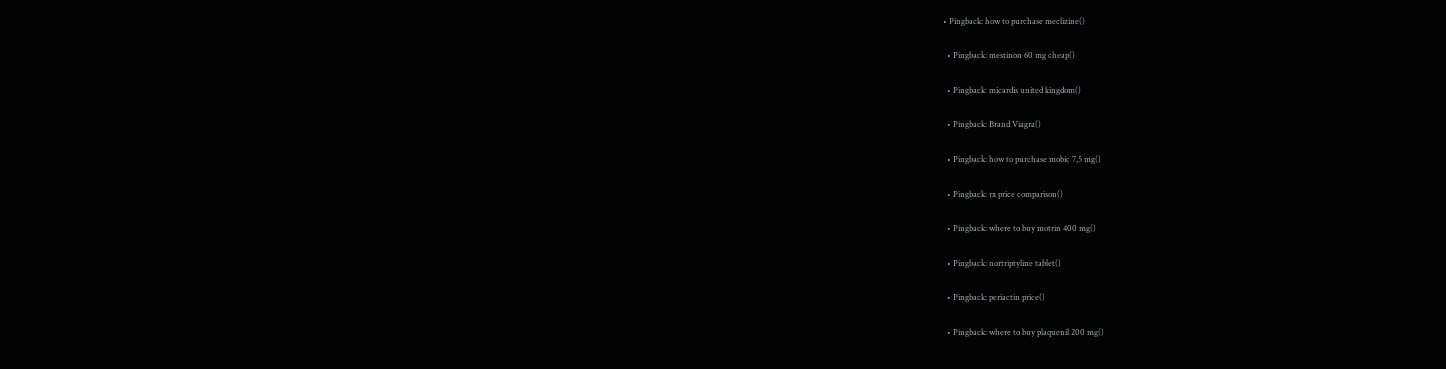• Pingback: how to purchase meclizine()

  • Pingback: mestinon 60 mg cheap()

  • Pingback: micardis united kingdom()

  • Pingback: Brand Viagra()

  • Pingback: how to purchase mobic 7,5 mg()

  • Pingback: rx price comparison()

  • Pingback: where to buy motrin 400 mg()

  • Pingback: nortriptyline tablet()

  • Pingback: periactin price()

  • Pingback: where to buy plaquenil 200 mg()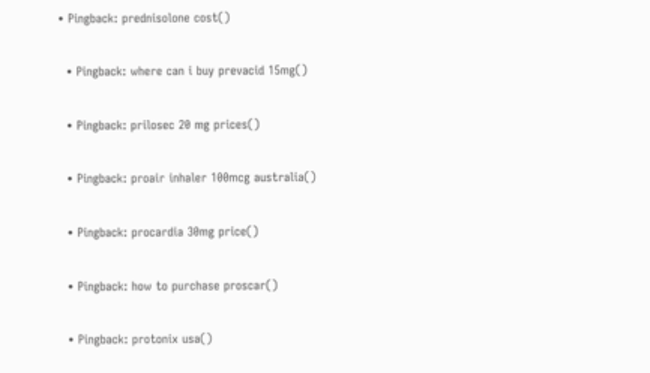• Pingback: prednisolone cost()

  • Pingback: where can i buy prevacid 15mg()

  • Pingback: prilosec 20 mg prices()

  • Pingback: proair inhaler 100mcg australia()

  • Pingback: procardia 30mg price()

  • Pingback: how to purchase proscar()

  • Pingback: protonix usa()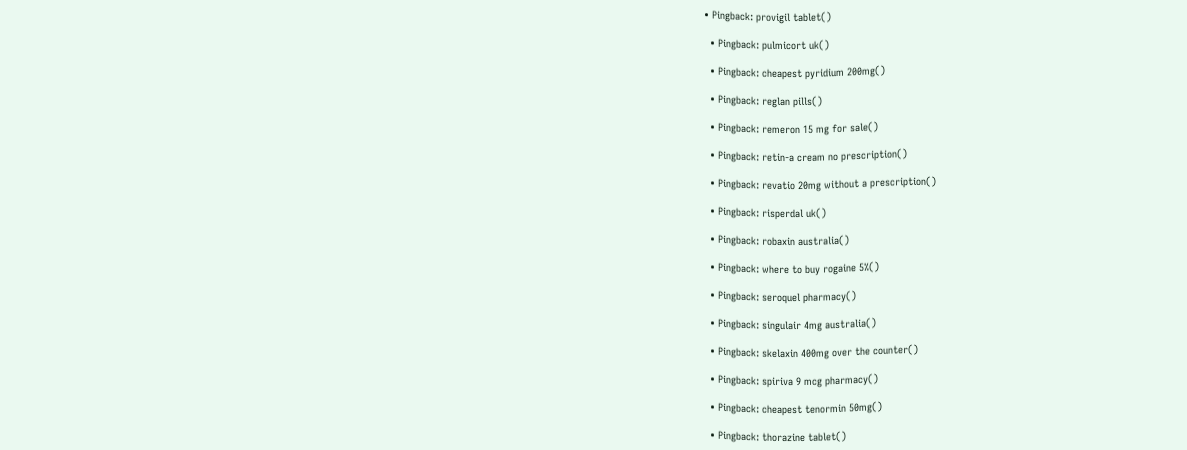• Pingback: provigil tablet()

  • Pingback: pulmicort uk()

  • Pingback: cheapest pyridium 200mg()

  • Pingback: reglan pills()

  • Pingback: remeron 15 mg for sale()

  • Pingback: retin-a cream no prescription()

  • Pingback: revatio 20mg without a prescription()

  • Pingback: risperdal uk()

  • Pingback: robaxin australia()

  • Pingback: where to buy rogaine 5%()

  • Pingback: seroquel pharmacy()

  • Pingback: singulair 4mg australia()

  • Pingback: skelaxin 400mg over the counter()

  • Pingback: spiriva 9 mcg pharmacy()

  • Pingback: cheapest tenormin 50mg()

  • Pingback: thorazine tablet()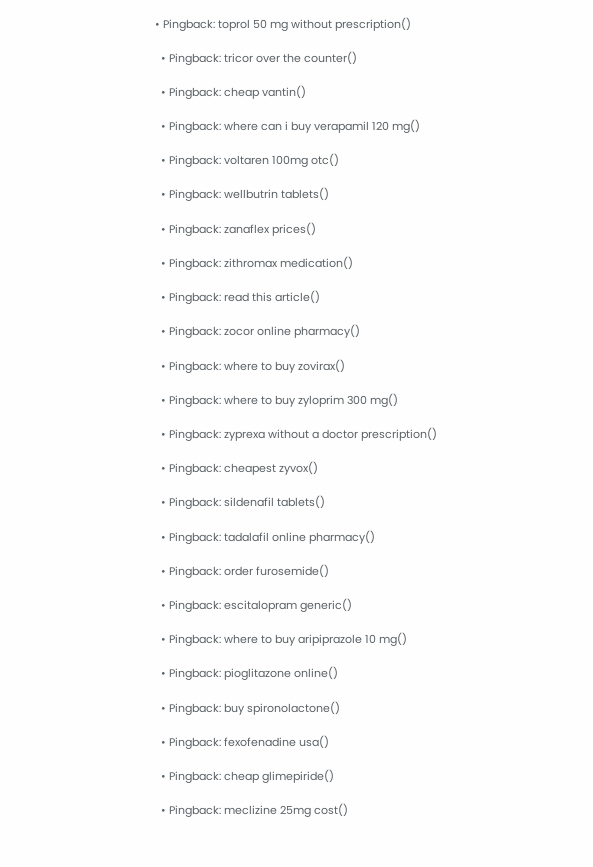• Pingback: toprol 50 mg without prescription()

  • Pingback: tricor over the counter()

  • Pingback: cheap vantin()

  • Pingback: where can i buy verapamil 120 mg()

  • Pingback: voltaren 100mg otc()

  • Pingback: wellbutrin tablets()

  • Pingback: zanaflex prices()

  • Pingback: zithromax medication()

  • Pingback: read this article()

  • Pingback: zocor online pharmacy()

  • Pingback: where to buy zovirax()

  • Pingback: where to buy zyloprim 300 mg()

  • Pingback: zyprexa without a doctor prescription()

  • Pingback: cheapest zyvox()

  • Pingback: sildenafil tablets()

  • Pingback: tadalafil online pharmacy()

  • Pingback: order furosemide()

  • Pingback: escitalopram generic()

  • Pingback: where to buy aripiprazole 10 mg()

  • Pingback: pioglitazone online()

  • Pingback: buy spironolactone()

  • Pingback: fexofenadine usa()

  • Pingback: cheap glimepiride()

  • Pingback: meclizine 25mg cost()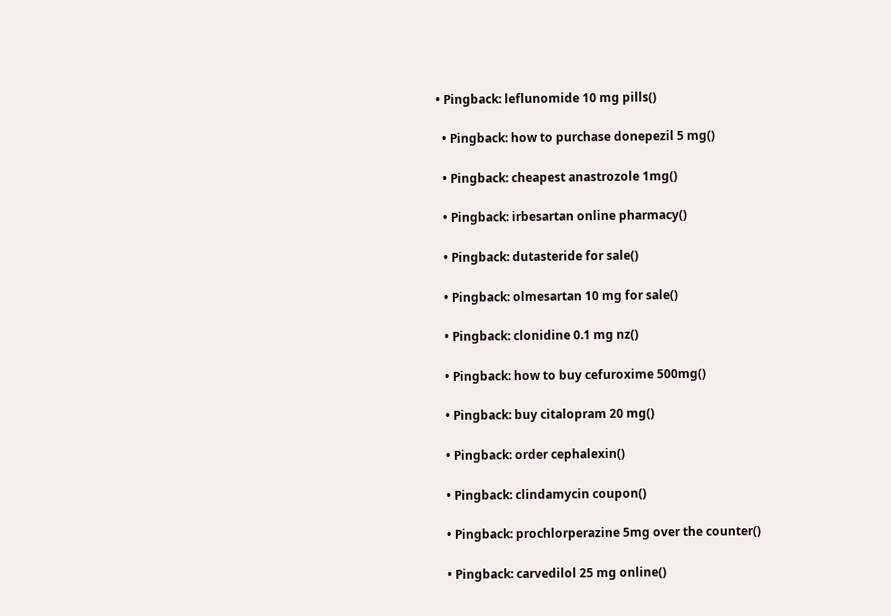• Pingback: leflunomide 10 mg pills()

  • Pingback: how to purchase donepezil 5 mg()

  • Pingback: cheapest anastrozole 1mg()

  • Pingback: irbesartan online pharmacy()

  • Pingback: dutasteride for sale()

  • Pingback: olmesartan 10 mg for sale()

  • Pingback: clonidine 0.1 mg nz()

  • Pingback: how to buy cefuroxime 500mg()

  • Pingback: buy citalopram 20 mg()

  • Pingback: order cephalexin()

  • Pingback: clindamycin coupon()

  • Pingback: prochlorperazine 5mg over the counter()

  • Pingback: carvedilol 25 mg online()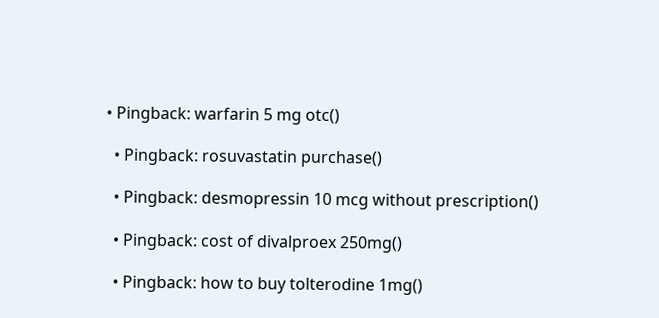• Pingback: warfarin 5 mg otc()

  • Pingback: rosuvastatin purchase()

  • Pingback: desmopressin 10 mcg without prescription()

  • Pingback: cost of divalproex 250mg()

  • Pingback: how to buy tolterodine 1mg()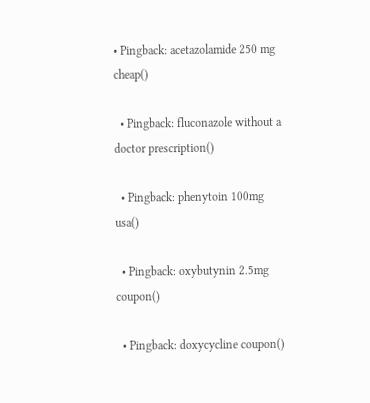• Pingback: acetazolamide 250 mg cheap()

  • Pingback: fluconazole without a doctor prescription()

  • Pingback: phenytoin 100mg usa()

  • Pingback: oxybutynin 2.5mg coupon()

  • Pingback: doxycycline coupon()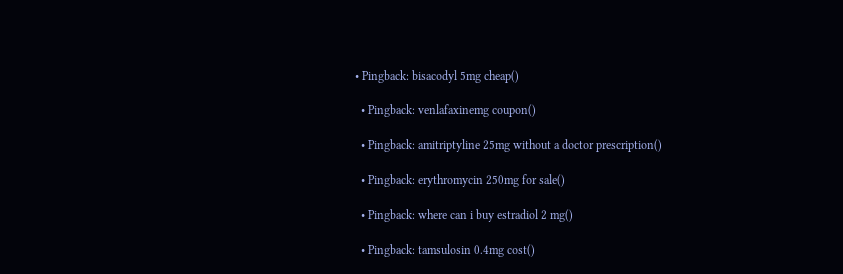• Pingback: bisacodyl 5mg cheap()

  • Pingback: venlafaxinemg coupon()

  • Pingback: amitriptyline 25mg without a doctor prescription()

  • Pingback: erythromycin 250mg for sale()

  • Pingback: where can i buy estradiol 2 mg()

  • Pingback: tamsulosin 0.4mg cost()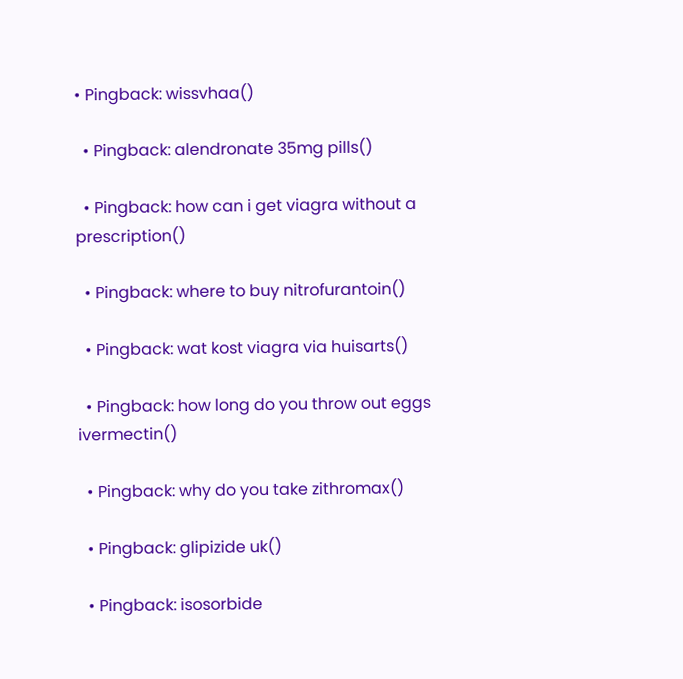• Pingback: wissvhaa()

  • Pingback: alendronate 35mg pills()

  • Pingback: how can i get viagra without a prescription()

  • Pingback: where to buy nitrofurantoin()

  • Pingback: wat kost viagra via huisarts()

  • Pingback: how long do you throw out eggs ivermectin()

  • Pingback: why do you take zithromax()

  • Pingback: glipizide uk()

  • Pingback: isosorbide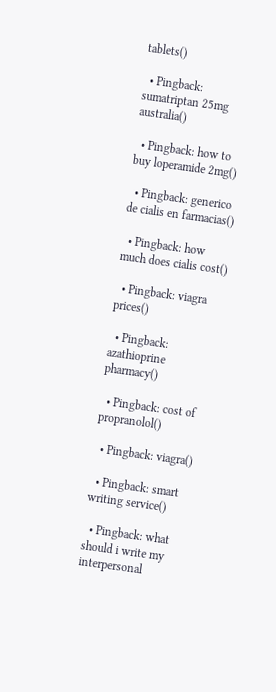tablets()

  • Pingback: sumatriptan 25mg australia()

  • Pingback: how to buy loperamide 2mg()

  • Pingback: generico de cialis en farmacias()

  • Pingback: how much does cialis cost()

  • Pingback: viagra prices()

  • Pingback: azathioprine pharmacy()

  • Pingback: cost of propranolol()

  • Pingback: viagra()

  • Pingback: smart writing service()

  • Pingback: what should i write my interpersonal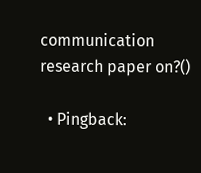communication research paper on?()

  • Pingback: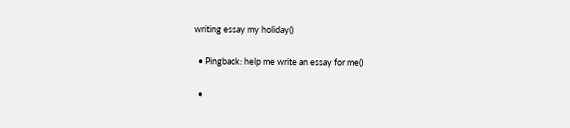writing essay my holiday()

  • Pingback: help me write an essay for me()

  •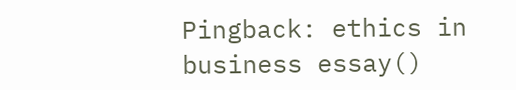Pingback: ethics in business essay()